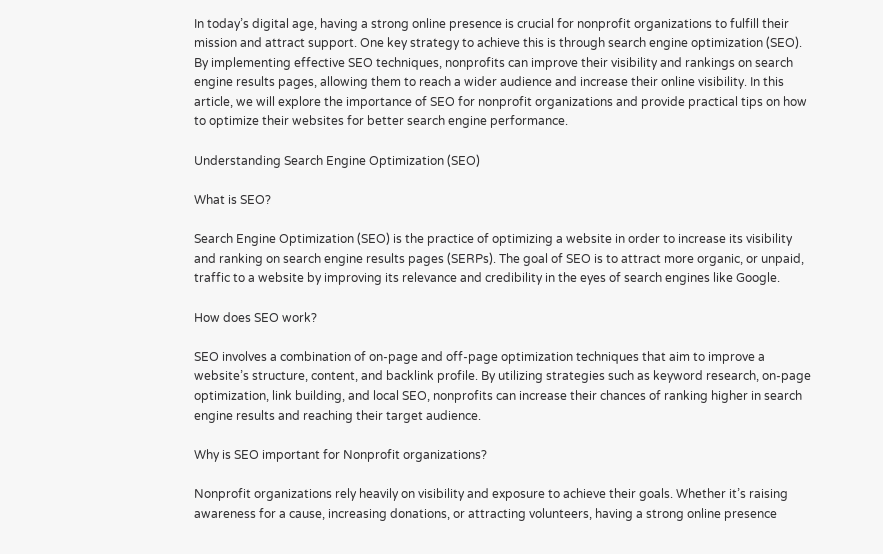In today’s digital age, having a strong online presence is crucial for nonprofit organizations to fulfill their mission and attract support. One key strategy to achieve this is through search engine optimization (SEO). By implementing effective SEO techniques, nonprofits can improve their visibility and rankings on search engine results pages, allowing them to reach a wider audience and increase their online visibility. In this article, we will explore the importance of SEO for nonprofit organizations and provide practical tips on how to optimize their websites for better search engine performance.

Understanding Search Engine Optimization (SEO)

What is SEO?

Search Engine Optimization (SEO) is the practice of optimizing a website in order to increase its visibility and ranking on search engine results pages (SERPs). The goal of SEO is to attract more organic, or unpaid, traffic to a website by improving its relevance and credibility in the eyes of search engines like Google.

How does SEO work?

SEO involves a combination of on-page and off-page optimization techniques that aim to improve a website’s structure, content, and backlink profile. By utilizing strategies such as keyword research, on-page optimization, link building, and local SEO, nonprofits can increase their chances of ranking higher in search engine results and reaching their target audience.

Why is SEO important for Nonprofit organizations?

Nonprofit organizations rely heavily on visibility and exposure to achieve their goals. Whether it’s raising awareness for a cause, increasing donations, or attracting volunteers, having a strong online presence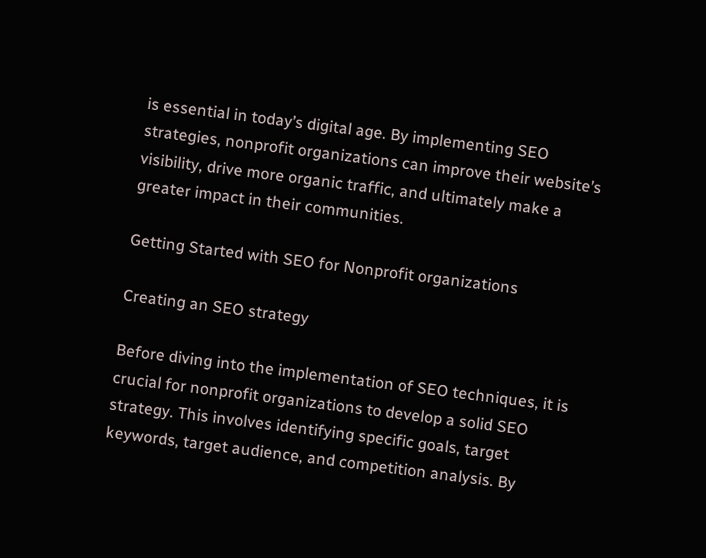is essential in today’s digital age. By implementing SEO strategies, nonprofit organizations can improve their website’s visibility, drive more organic traffic, and ultimately make a greater impact in their communities.

Getting Started with SEO for Nonprofit organizations

Creating an SEO strategy

Before diving into the implementation of SEO techniques, it is crucial for nonprofit organizations to develop a solid SEO strategy. This involves identifying specific goals, target keywords, target audience, and competition analysis. By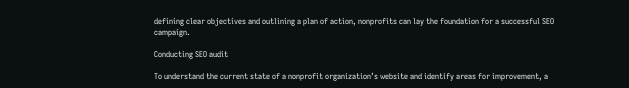defining clear objectives and outlining a plan of action, nonprofits can lay the foundation for a successful SEO campaign.

Conducting SEO audit

To understand the current state of a nonprofit organization’s website and identify areas for improvement, a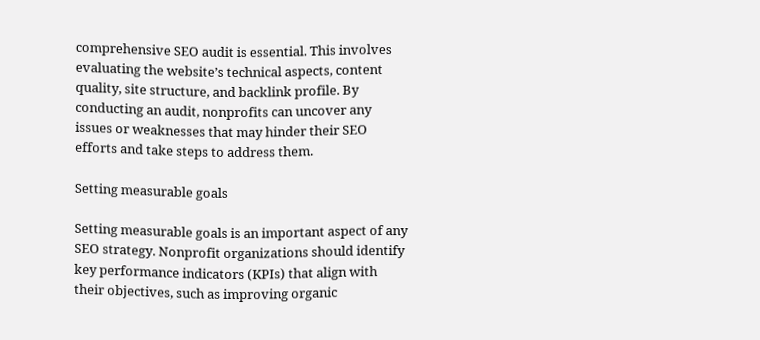comprehensive SEO audit is essential. This involves evaluating the website’s technical aspects, content quality, site structure, and backlink profile. By conducting an audit, nonprofits can uncover any issues or weaknesses that may hinder their SEO efforts and take steps to address them.

Setting measurable goals

Setting measurable goals is an important aspect of any SEO strategy. Nonprofit organizations should identify key performance indicators (KPIs) that align with their objectives, such as improving organic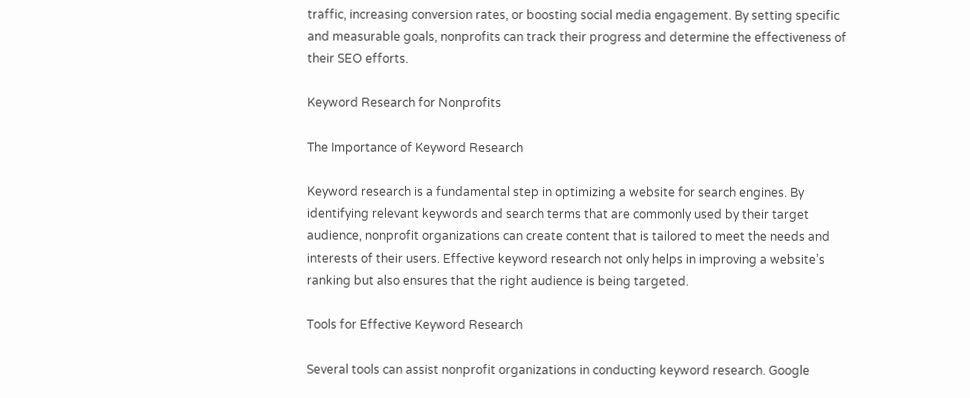traffic, increasing conversion rates, or boosting social media engagement. By setting specific and measurable goals, nonprofits can track their progress and determine the effectiveness of their SEO efforts.

Keyword Research for Nonprofits

The Importance of Keyword Research

Keyword research is a fundamental step in optimizing a website for search engines. By identifying relevant keywords and search terms that are commonly used by their target audience, nonprofit organizations can create content that is tailored to meet the needs and interests of their users. Effective keyword research not only helps in improving a website’s ranking but also ensures that the right audience is being targeted.

Tools for Effective Keyword Research

Several tools can assist nonprofit organizations in conducting keyword research. Google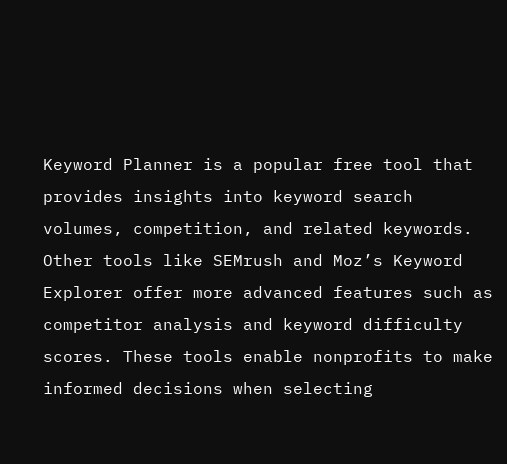Keyword Planner is a popular free tool that provides insights into keyword search volumes, competition, and related keywords. Other tools like SEMrush and Moz’s Keyword Explorer offer more advanced features such as competitor analysis and keyword difficulty scores. These tools enable nonprofits to make informed decisions when selecting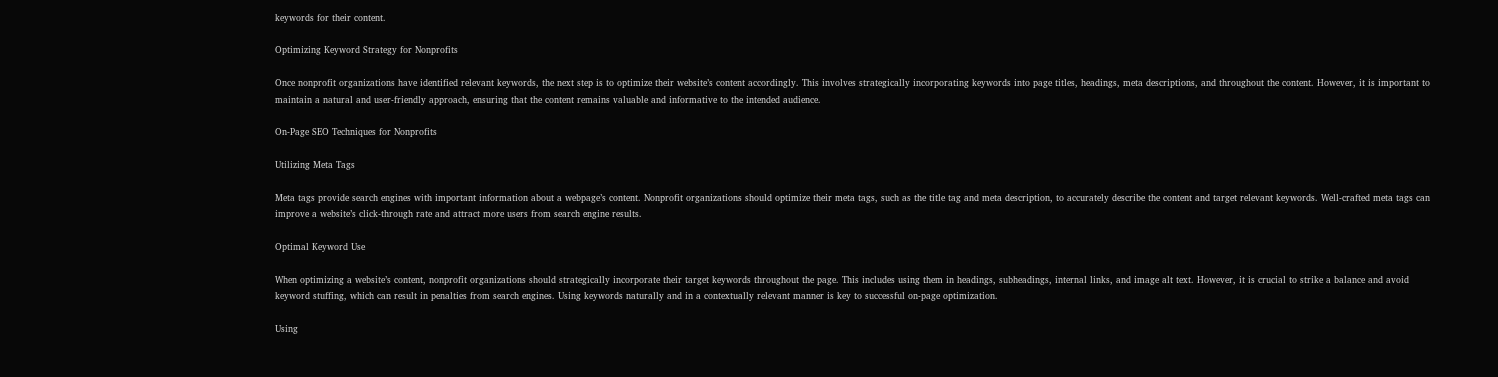keywords for their content.

Optimizing Keyword Strategy for Nonprofits

Once nonprofit organizations have identified relevant keywords, the next step is to optimize their website’s content accordingly. This involves strategically incorporating keywords into page titles, headings, meta descriptions, and throughout the content. However, it is important to maintain a natural and user-friendly approach, ensuring that the content remains valuable and informative to the intended audience.

On-Page SEO Techniques for Nonprofits

Utilizing Meta Tags

Meta tags provide search engines with important information about a webpage’s content. Nonprofit organizations should optimize their meta tags, such as the title tag and meta description, to accurately describe the content and target relevant keywords. Well-crafted meta tags can improve a website’s click-through rate and attract more users from search engine results.

Optimal Keyword Use

When optimizing a website’s content, nonprofit organizations should strategically incorporate their target keywords throughout the page. This includes using them in headings, subheadings, internal links, and image alt text. However, it is crucial to strike a balance and avoid keyword stuffing, which can result in penalties from search engines. Using keywords naturally and in a contextually relevant manner is key to successful on-page optimization.

Using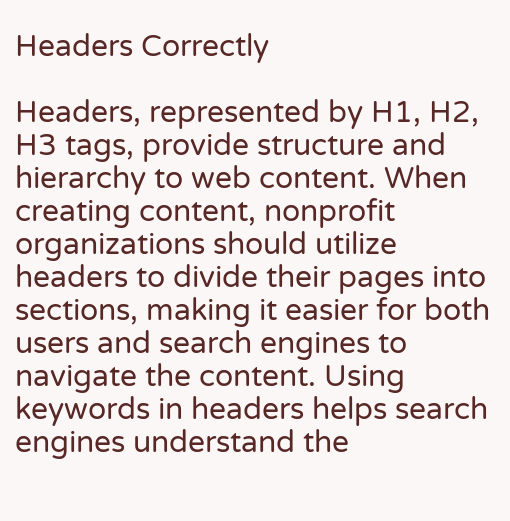Headers Correctly

Headers, represented by H1, H2, H3 tags, provide structure and hierarchy to web content. When creating content, nonprofit organizations should utilize headers to divide their pages into sections, making it easier for both users and search engines to navigate the content. Using keywords in headers helps search engines understand the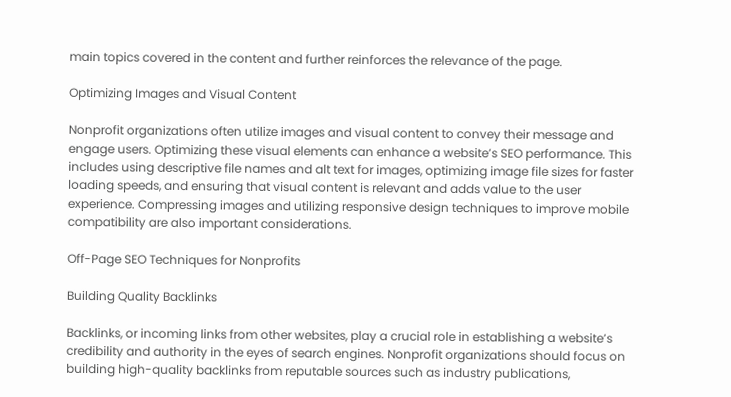main topics covered in the content and further reinforces the relevance of the page.

Optimizing Images and Visual Content

Nonprofit organizations often utilize images and visual content to convey their message and engage users. Optimizing these visual elements can enhance a website’s SEO performance. This includes using descriptive file names and alt text for images, optimizing image file sizes for faster loading speeds, and ensuring that visual content is relevant and adds value to the user experience. Compressing images and utilizing responsive design techniques to improve mobile compatibility are also important considerations.

Off-Page SEO Techniques for Nonprofits

Building Quality Backlinks

Backlinks, or incoming links from other websites, play a crucial role in establishing a website’s credibility and authority in the eyes of search engines. Nonprofit organizations should focus on building high-quality backlinks from reputable sources such as industry publications,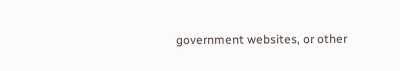government websites, or other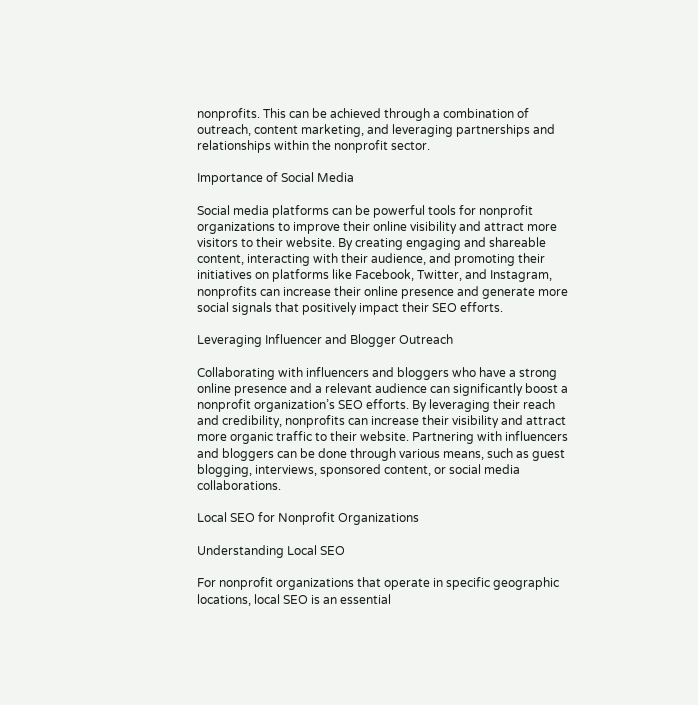nonprofits. This can be achieved through a combination of outreach, content marketing, and leveraging partnerships and relationships within the nonprofit sector.

Importance of Social Media

Social media platforms can be powerful tools for nonprofit organizations to improve their online visibility and attract more visitors to their website. By creating engaging and shareable content, interacting with their audience, and promoting their initiatives on platforms like Facebook, Twitter, and Instagram, nonprofits can increase their online presence and generate more social signals that positively impact their SEO efforts.

Leveraging Influencer and Blogger Outreach

Collaborating with influencers and bloggers who have a strong online presence and a relevant audience can significantly boost a nonprofit organization’s SEO efforts. By leveraging their reach and credibility, nonprofits can increase their visibility and attract more organic traffic to their website. Partnering with influencers and bloggers can be done through various means, such as guest blogging, interviews, sponsored content, or social media collaborations.

Local SEO for Nonprofit Organizations

Understanding Local SEO

For nonprofit organizations that operate in specific geographic locations, local SEO is an essential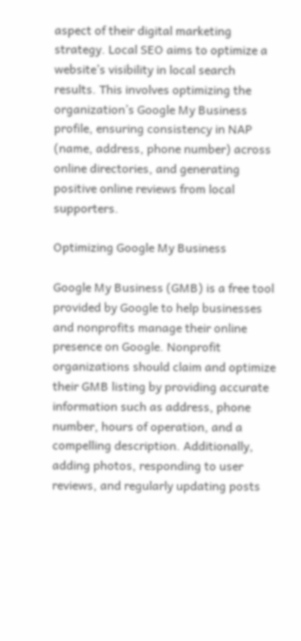aspect of their digital marketing strategy. Local SEO aims to optimize a website’s visibility in local search results. This involves optimizing the organization’s Google My Business profile, ensuring consistency in NAP (name, address, phone number) across online directories, and generating positive online reviews from local supporters.

Optimizing Google My Business

Google My Business (GMB) is a free tool provided by Google to help businesses and nonprofits manage their online presence on Google. Nonprofit organizations should claim and optimize their GMB listing by providing accurate information such as address, phone number, hours of operation, and a compelling description. Additionally, adding photos, responding to user reviews, and regularly updating posts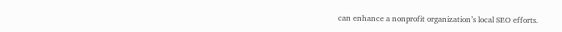can enhance a nonprofit organization’s local SEO efforts.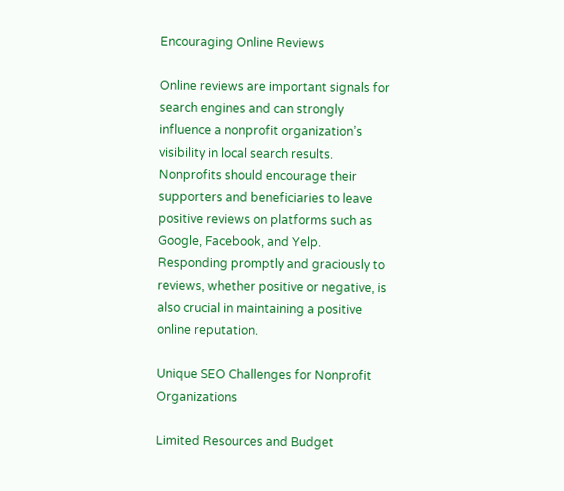Encouraging Online Reviews

Online reviews are important signals for search engines and can strongly influence a nonprofit organization’s visibility in local search results. Nonprofits should encourage their supporters and beneficiaries to leave positive reviews on platforms such as Google, Facebook, and Yelp. Responding promptly and graciously to reviews, whether positive or negative, is also crucial in maintaining a positive online reputation.

Unique SEO Challenges for Nonprofit Organizations

Limited Resources and Budget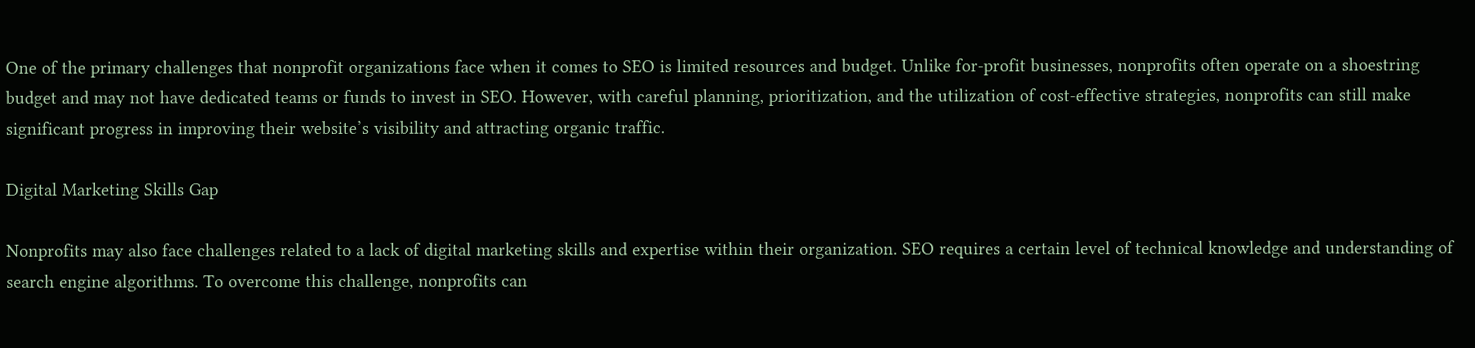One of the primary challenges that nonprofit organizations face when it comes to SEO is limited resources and budget. Unlike for-profit businesses, nonprofits often operate on a shoestring budget and may not have dedicated teams or funds to invest in SEO. However, with careful planning, prioritization, and the utilization of cost-effective strategies, nonprofits can still make significant progress in improving their website’s visibility and attracting organic traffic.

Digital Marketing Skills Gap

Nonprofits may also face challenges related to a lack of digital marketing skills and expertise within their organization. SEO requires a certain level of technical knowledge and understanding of search engine algorithms. To overcome this challenge, nonprofits can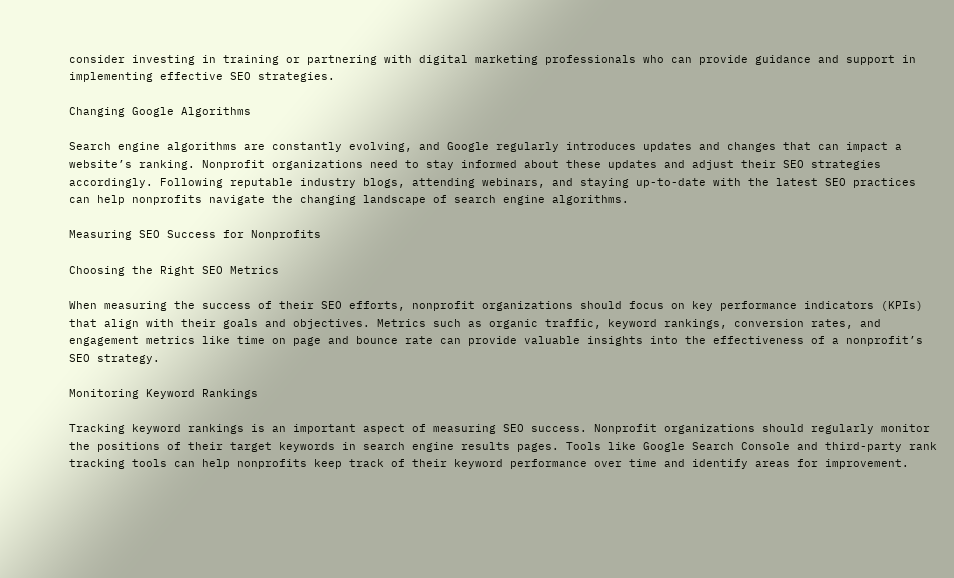consider investing in training or partnering with digital marketing professionals who can provide guidance and support in implementing effective SEO strategies.

Changing Google Algorithms

Search engine algorithms are constantly evolving, and Google regularly introduces updates and changes that can impact a website’s ranking. Nonprofit organizations need to stay informed about these updates and adjust their SEO strategies accordingly. Following reputable industry blogs, attending webinars, and staying up-to-date with the latest SEO practices can help nonprofits navigate the changing landscape of search engine algorithms.

Measuring SEO Success for Nonprofits

Choosing the Right SEO Metrics

When measuring the success of their SEO efforts, nonprofit organizations should focus on key performance indicators (KPIs) that align with their goals and objectives. Metrics such as organic traffic, keyword rankings, conversion rates, and engagement metrics like time on page and bounce rate can provide valuable insights into the effectiveness of a nonprofit’s SEO strategy.

Monitoring Keyword Rankings

Tracking keyword rankings is an important aspect of measuring SEO success. Nonprofit organizations should regularly monitor the positions of their target keywords in search engine results pages. Tools like Google Search Console and third-party rank tracking tools can help nonprofits keep track of their keyword performance over time and identify areas for improvement.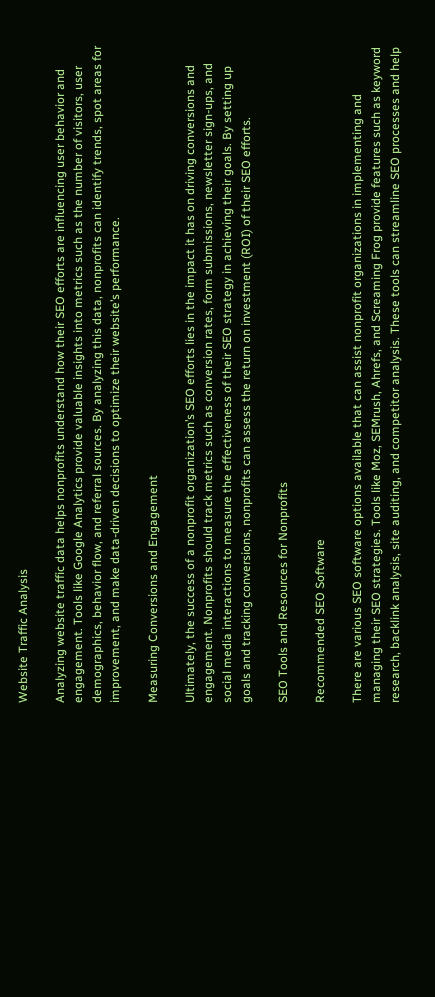Website Traffic Analysis

Analyzing website traffic data helps nonprofits understand how their SEO efforts are influencing user behavior and engagement. Tools like Google Analytics provide valuable insights into metrics such as the number of visitors, user demographics, behavior flow, and referral sources. By analyzing this data, nonprofits can identify trends, spot areas for improvement, and make data-driven decisions to optimize their website’s performance.

Measuring Conversions and Engagement

Ultimately, the success of a nonprofit organization’s SEO efforts lies in the impact it has on driving conversions and engagement. Nonprofits should track metrics such as conversion rates, form submissions, newsletter sign-ups, and social media interactions to measure the effectiveness of their SEO strategy in achieving their goals. By setting up goals and tracking conversions, nonprofits can assess the return on investment (ROI) of their SEO efforts.

SEO Tools and Resources for Nonprofits

Recommended SEO Software

There are various SEO software options available that can assist nonprofit organizations in implementing and managing their SEO strategies. Tools like Moz, SEMrush, Ahrefs, and Screaming Frog provide features such as keyword research, backlink analysis, site auditing, and competitor analysis. These tools can streamline SEO processes and help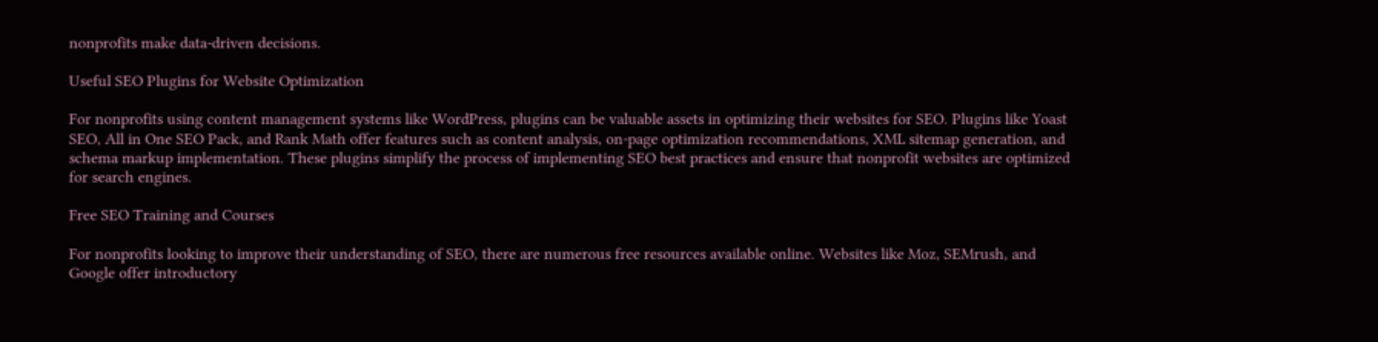nonprofits make data-driven decisions.

Useful SEO Plugins for Website Optimization

For nonprofits using content management systems like WordPress, plugins can be valuable assets in optimizing their websites for SEO. Plugins like Yoast SEO, All in One SEO Pack, and Rank Math offer features such as content analysis, on-page optimization recommendations, XML sitemap generation, and schema markup implementation. These plugins simplify the process of implementing SEO best practices and ensure that nonprofit websites are optimized for search engines.

Free SEO Training and Courses

For nonprofits looking to improve their understanding of SEO, there are numerous free resources available online. Websites like Moz, SEMrush, and Google offer introductory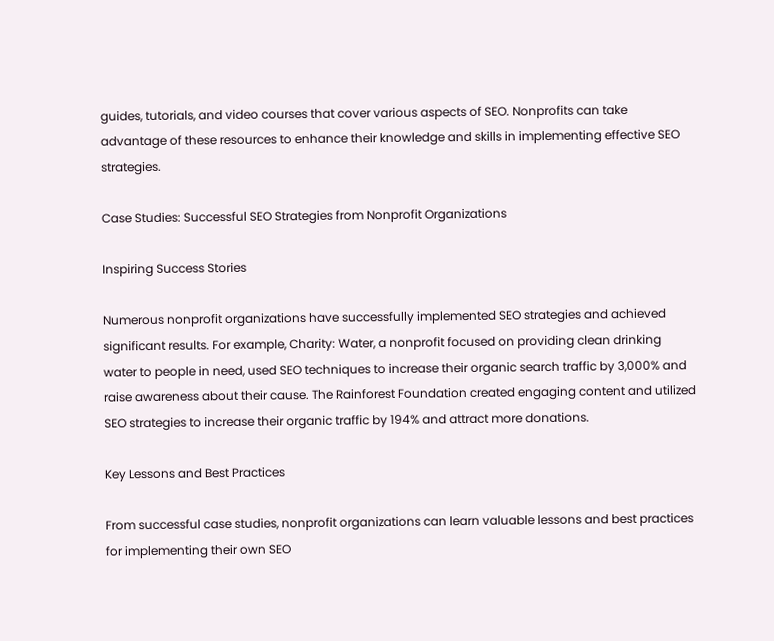guides, tutorials, and video courses that cover various aspects of SEO. Nonprofits can take advantage of these resources to enhance their knowledge and skills in implementing effective SEO strategies.

Case Studies: Successful SEO Strategies from Nonprofit Organizations

Inspiring Success Stories

Numerous nonprofit organizations have successfully implemented SEO strategies and achieved significant results. For example, Charity: Water, a nonprofit focused on providing clean drinking water to people in need, used SEO techniques to increase their organic search traffic by 3,000% and raise awareness about their cause. The Rainforest Foundation created engaging content and utilized SEO strategies to increase their organic traffic by 194% and attract more donations.

Key Lessons and Best Practices

From successful case studies, nonprofit organizations can learn valuable lessons and best practices for implementing their own SEO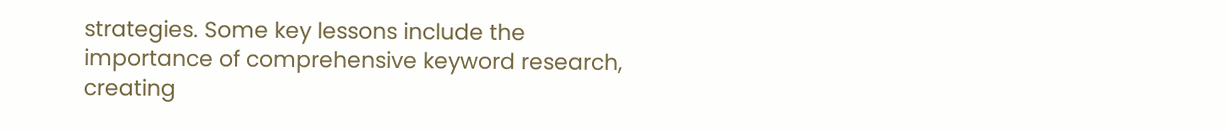strategies. Some key lessons include the importance of comprehensive keyword research, creating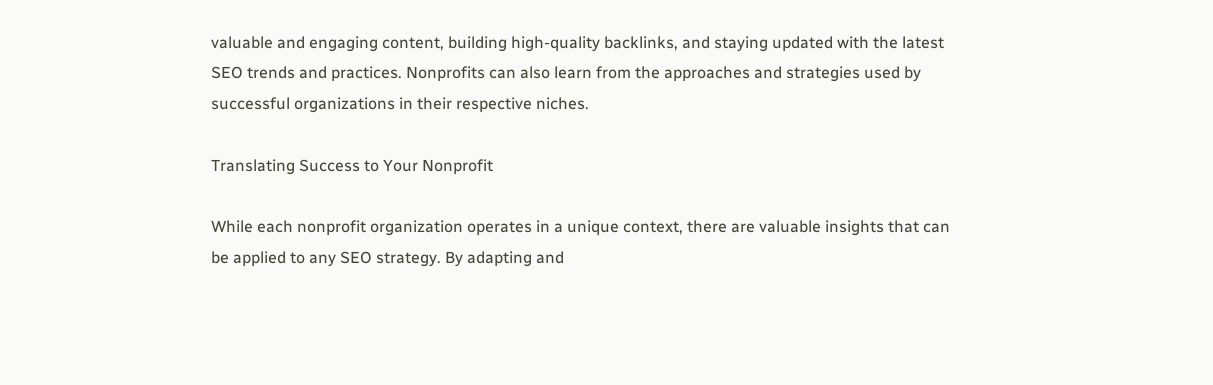valuable and engaging content, building high-quality backlinks, and staying updated with the latest SEO trends and practices. Nonprofits can also learn from the approaches and strategies used by successful organizations in their respective niches.

Translating Success to Your Nonprofit

While each nonprofit organization operates in a unique context, there are valuable insights that can be applied to any SEO strategy. By adapting and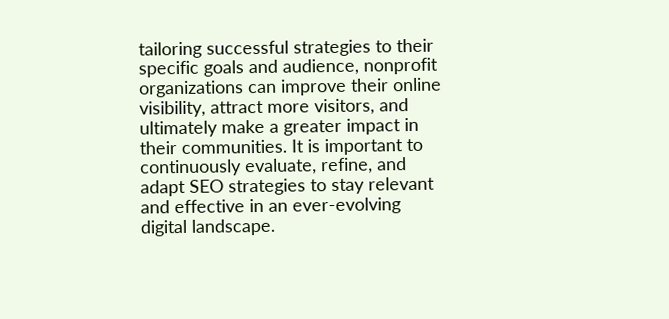tailoring successful strategies to their specific goals and audience, nonprofit organizations can improve their online visibility, attract more visitors, and ultimately make a greater impact in their communities. It is important to continuously evaluate, refine, and adapt SEO strategies to stay relevant and effective in an ever-evolving digital landscape.